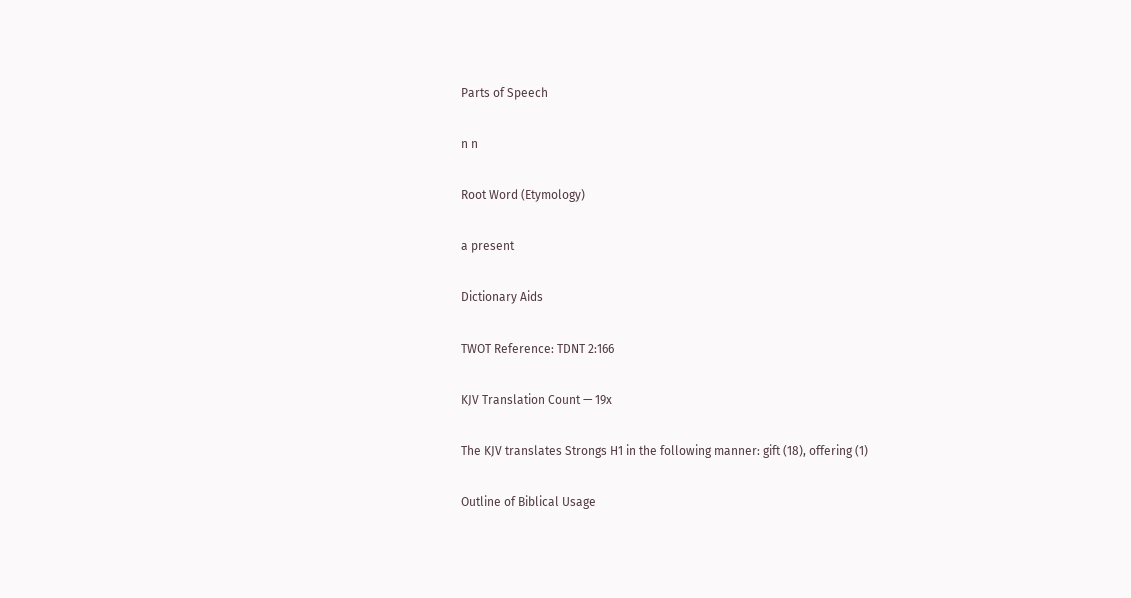Parts of Speech

n n

Root Word (Etymology)

a present

Dictionary Aids

TWOT Reference: TDNT 2:166

KJV Translation Count — 19x

The KJV translates Strongs H1 in the following manner: gift (18), offering (1)

Outline of Biblical Usage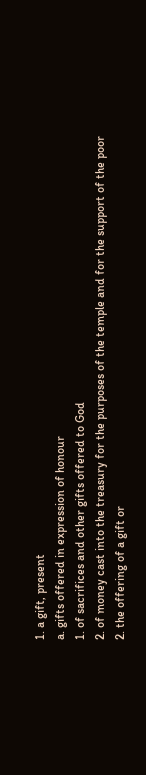1. a gift, present
a. gifts offered in expression of honour
1. of sacrifices and other gifts offered to God
2. of money cast into the treasury for the purposes of the temple and for the support of the poor
2. the offering of a gift or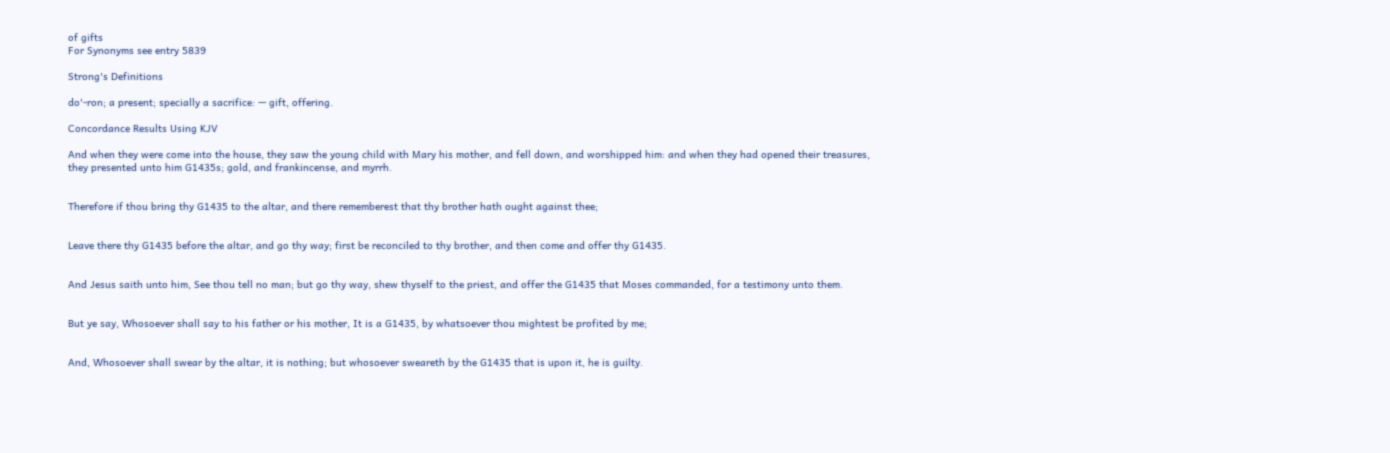of gifts
For Synonyms see entry 5839

Strong's Definitions

do'-ron; a present; specially a sacrifice: — gift, offering.

Concordance Results Using KJV

And when they were come into the house, they saw the young child with Mary his mother, and fell down, and worshipped him: and when they had opened their treasures, they presented unto him G1435s; gold, and frankincense, and myrrh.


Therefore if thou bring thy G1435 to the altar, and there rememberest that thy brother hath ought against thee;


Leave there thy G1435 before the altar, and go thy way; first be reconciled to thy brother, and then come and offer thy G1435.


And Jesus saith unto him, See thou tell no man; but go thy way, shew thyself to the priest, and offer the G1435 that Moses commanded, for a testimony unto them.


But ye say, Whosoever shall say to his father or his mother, It is a G1435, by whatsoever thou mightest be profited by me;


And, Whosoever shall swear by the altar, it is nothing; but whosoever sweareth by the G1435 that is upon it, he is guilty.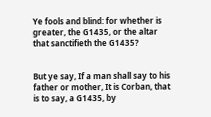Ye fools and blind: for whether is greater, the G1435, or the altar that sanctifieth the G1435?


But ye say, If a man shall say to his father or mother, It is Corban, that is to say, a G1435, by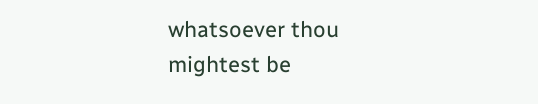whatsoever thou mightest be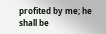profited by me; he shall be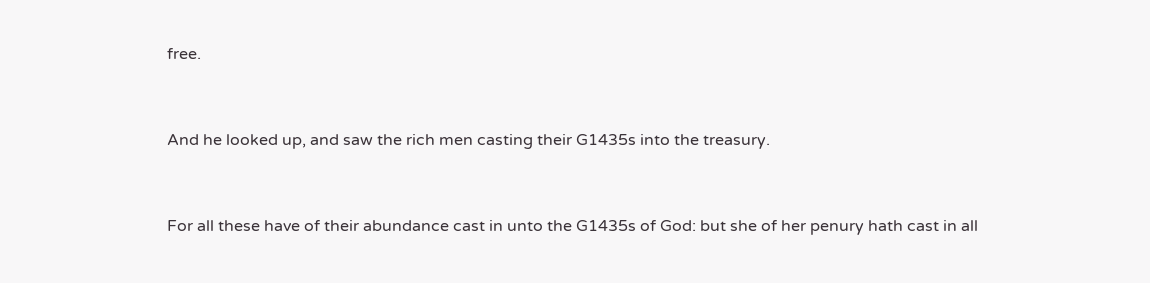free.


And he looked up, and saw the rich men casting their G1435s into the treasury.


For all these have of their abundance cast in unto the G1435s of God: but she of her penury hath cast in all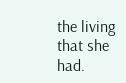the living that she had.